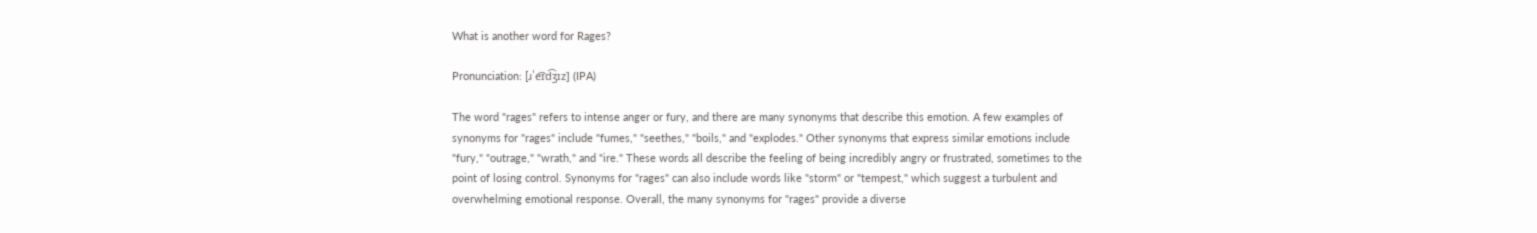What is another word for Rages?

Pronunciation: [ɹˈe͡ɪd͡ʒɪz] (IPA)

The word "rages" refers to intense anger or fury, and there are many synonyms that describe this emotion. A few examples of synonyms for "rages" include "fumes," "seethes," "boils," and "explodes." Other synonyms that express similar emotions include "fury," "outrage," "wrath," and "ire." These words all describe the feeling of being incredibly angry or frustrated, sometimes to the point of losing control. Synonyms for "rages" can also include words like "storm" or "tempest," which suggest a turbulent and overwhelming emotional response. Overall, the many synonyms for "rages" provide a diverse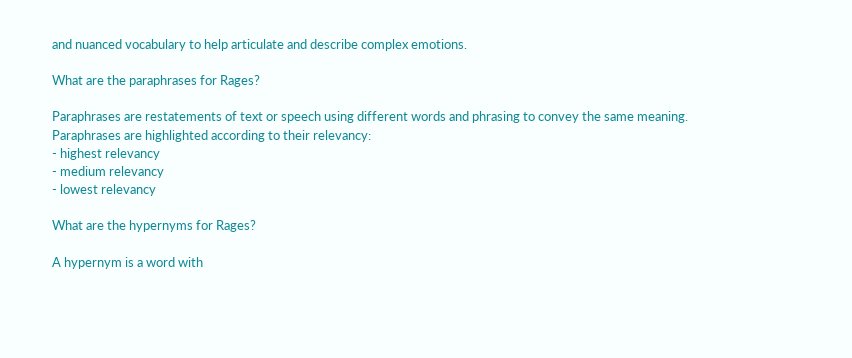and nuanced vocabulary to help articulate and describe complex emotions.

What are the paraphrases for Rages?

Paraphrases are restatements of text or speech using different words and phrasing to convey the same meaning.
Paraphrases are highlighted according to their relevancy:
- highest relevancy
- medium relevancy
- lowest relevancy

What are the hypernyms for Rages?

A hypernym is a word with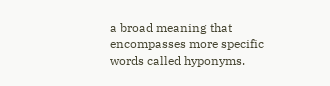a broad meaning that encompasses more specific words called hyponyms.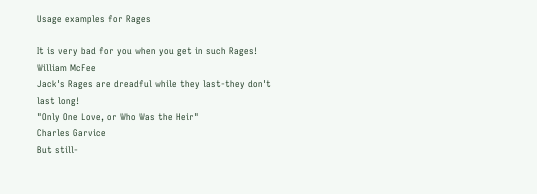Usage examples for Rages

It is very bad for you when you get in such Rages!
William McFee
Jack's Rages are dreadful while they last-they don't last long!
"Only One Love, or Who Was the Heir"
Charles Garvice
But still-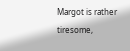Margot is rather tiresome,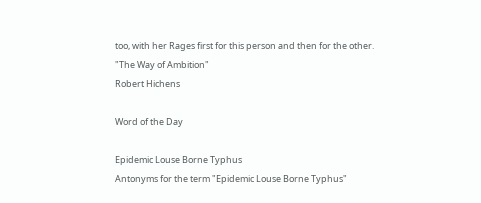too, with her Rages first for this person and then for the other.
"The Way of Ambition"
Robert Hichens

Word of the Day

Epidemic Louse Borne Typhus
Antonyms for the term "Epidemic Louse Borne Typhus"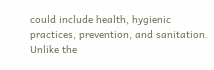could include health, hygienic practices, prevention, and sanitation. Unlike the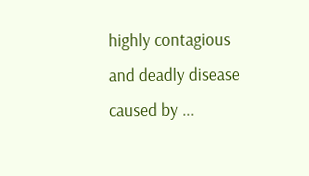highly contagious and deadly disease caused by ...